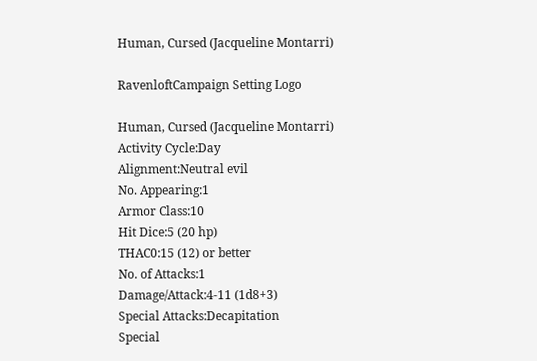Human, Cursed (Jacqueline Montarri)

RavenloftCampaign Setting Logo

Human, Cursed (Jacqueline Montarri)
Activity Cycle:Day
Alignment:Neutral evil
No. Appearing:1
Armor Class:10
Hit Dice:5 (20 hp)
THAC0:15 (12) or better
No. of Attacks:1
Damage/Attack:4-11 (1d8+3)
Special Attacks:Decapitation
Special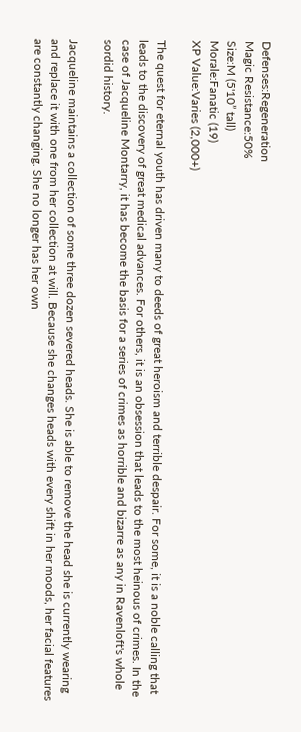Defenses:Regeneration
Magic Resistance:50%
Size:M (5'10” tall)
Morale:Fanatic (19)
XP Value:Varies (2,000+)

The quest for eternal youth has driven many to deeds of great heroism and terrible despair. For some, it is a noble calling that leads to the discovery of great medical advances. For others, it is an obsession that leads to the most heinous of crimes. In the case of Jacqueline Montarry, it has become the basis for a series of crimes as horrible and bizarre as any in Ravenloft's whole sordid history.

Jacqueline maintains a collection of some three dozen severed heads. She is able to remove the head she is currently wearing and replace it with one from her collection at will. Because she changes heads with every shift in her moods, her facial features are constantly changing. She no longer has her own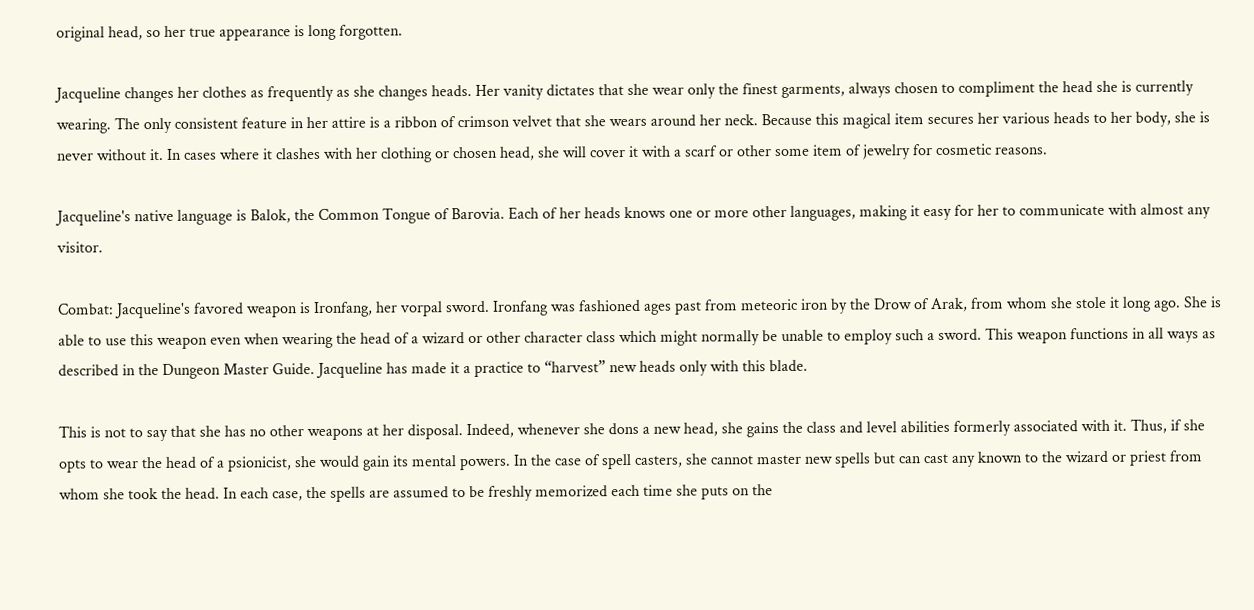original head, so her true appearance is long forgotten.

Jacqueline changes her clothes as frequently as she changes heads. Her vanity dictates that she wear only the finest garments, always chosen to compliment the head she is currently wearing. The only consistent feature in her attire is a ribbon of crimson velvet that she wears around her neck. Because this magical item secures her various heads to her body, she is never without it. In cases where it clashes with her clothing or chosen head, she will cover it with a scarf or other some item of jewelry for cosmetic reasons.

Jacqueline's native language is Balok, the Common Tongue of Barovia. Each of her heads knows one or more other languages, making it easy for her to communicate with almost any visitor.

Combat: Jacqueline's favored weapon is Ironfang, her vorpal sword. Ironfang was fashioned ages past from meteoric iron by the Drow of Arak, from whom she stole it long ago. She is able to use this weapon even when wearing the head of a wizard or other character class which might normally be unable to employ such a sword. This weapon functions in all ways as described in the Dungeon Master Guide. Jacqueline has made it a practice to “harvest” new heads only with this blade.

This is not to say that she has no other weapons at her disposal. Indeed, whenever she dons a new head, she gains the class and level abilities formerly associated with it. Thus, if she opts to wear the head of a psionicist, she would gain its mental powers. In the case of spell casters, she cannot master new spells but can cast any known to the wizard or priest from whom she took the head. In each case, the spells are assumed to be freshly memorized each time she puts on the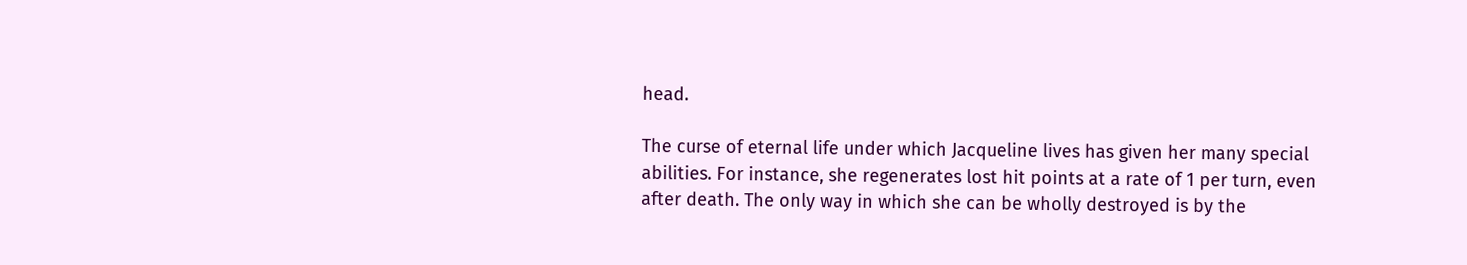head.

The curse of eternal life under which Jacqueline lives has given her many special abilities. For instance, she regenerates lost hit points at a rate of 1 per turn, even after death. The only way in which she can be wholly destroyed is by the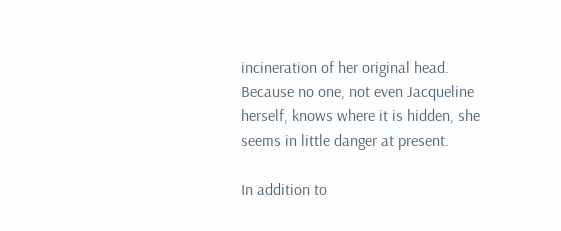incineration of her original head. Because no one, not even Jacqueline herself, knows where it is hidden, she seems in little danger at present.

In addition to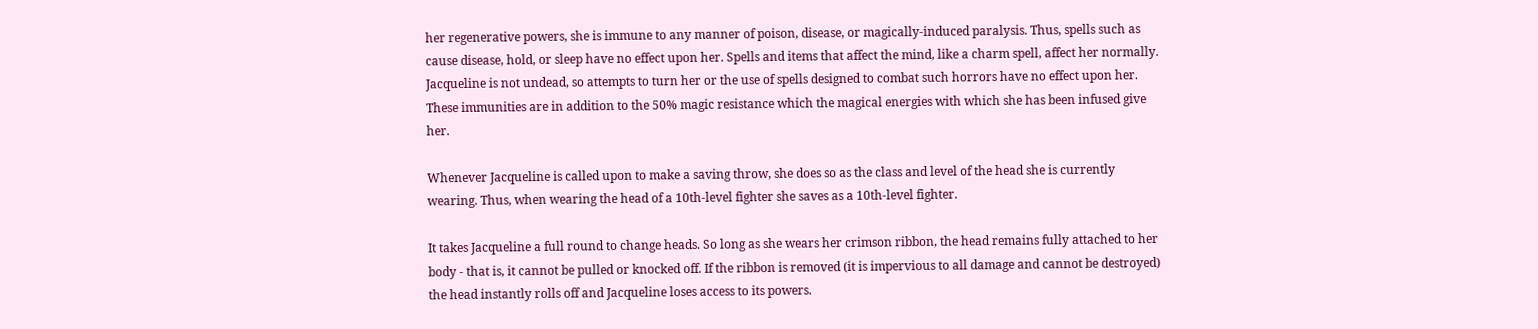her regenerative powers, she is immune to any manner of poison, disease, or magically-induced paralysis. Thus, spells such as cause disease, hold, or sleep have no effect upon her. Spells and items that affect the mind, like a charm spell, affect her normally. Jacqueline is not undead, so attempts to turn her or the use of spells designed to combat such horrors have no effect upon her. These immunities are in addition to the 50% magic resistance which the magical energies with which she has been infused give her.

Whenever Jacqueline is called upon to make a saving throw, she does so as the class and level of the head she is currently wearing. Thus, when wearing the head of a 10th-level fighter she saves as a 10th-level fighter.

It takes Jacqueline a full round to change heads. So long as she wears her crimson ribbon, the head remains fully attached to her body - that is, it cannot be pulled or knocked off. If the ribbon is removed (it is impervious to all damage and cannot be destroyed) the head instantly rolls off and Jacqueline loses access to its powers.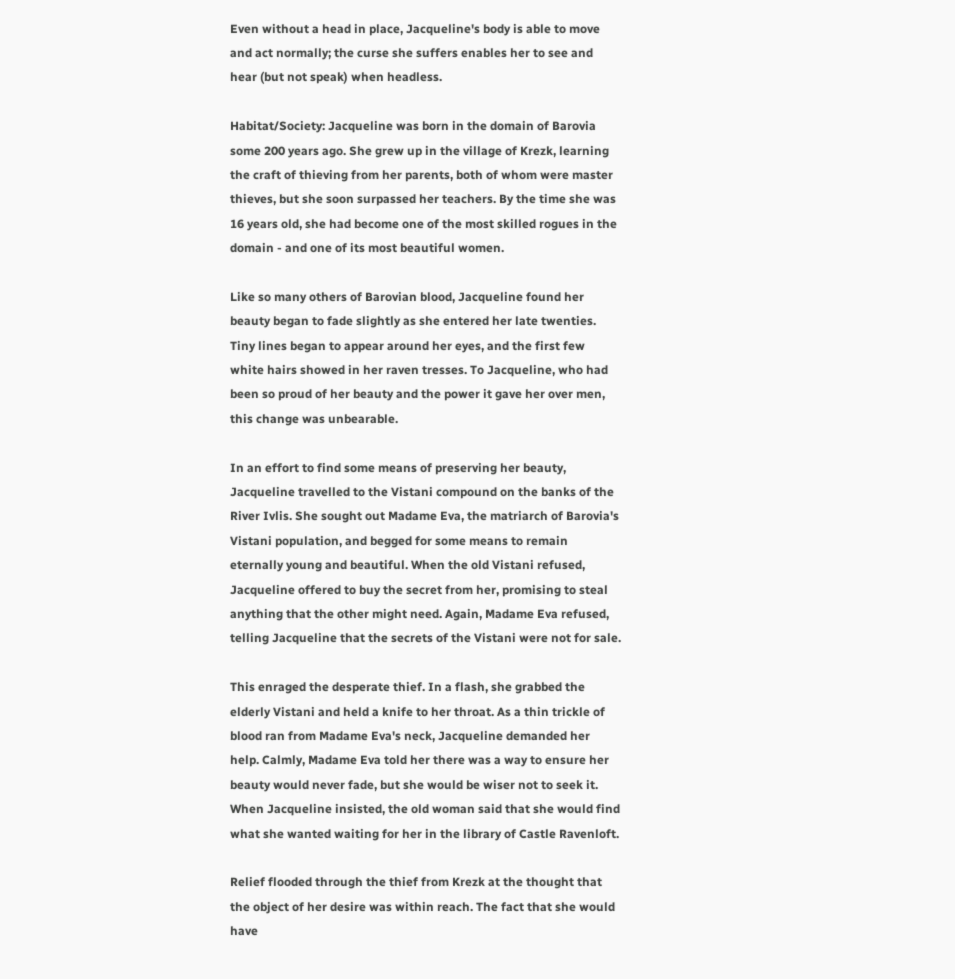Even without a head in place, Jacqueline's body is able to move and act normally; the curse she suffers enables her to see and hear (but not speak) when headless.

Habitat/Society: Jacqueline was born in the domain of Barovia some 200 years ago. She grew up in the village of Krezk, learning the craft of thieving from her parents, both of whom were master thieves, but she soon surpassed her teachers. By the time she was 16 years old, she had become one of the most skilled rogues in the domain - and one of its most beautiful women.

Like so many others of Barovian blood, Jacqueline found her beauty began to fade slightly as she entered her late twenties. Tiny lines began to appear around her eyes, and the first few white hairs showed in her raven tresses. To Jacqueline, who had been so proud of her beauty and the power it gave her over men, this change was unbearable.

In an effort to find some means of preserving her beauty, Jacqueline travelled to the Vistani compound on the banks of the River Ivlis. She sought out Madame Eva, the matriarch of Barovia's Vistani population, and begged for some means to remain eternally young and beautiful. When the old Vistani refused, Jacqueline offered to buy the secret from her, promising to steal anything that the other might need. Again, Madame Eva refused, telling Jacqueline that the secrets of the Vistani were not for sale.

This enraged the desperate thief. In a flash, she grabbed the elderly Vistani and held a knife to her throat. As a thin trickle of blood ran from Madame Eva's neck, Jacqueline demanded her help. Calmly, Madame Eva told her there was a way to ensure her beauty would never fade, but she would be wiser not to seek it. When Jacqueline insisted, the old woman said that she would find what she wanted waiting for her in the library of Castle Ravenloft.

Relief flooded through the thief from Krezk at the thought that the object of her desire was within reach. The fact that she would have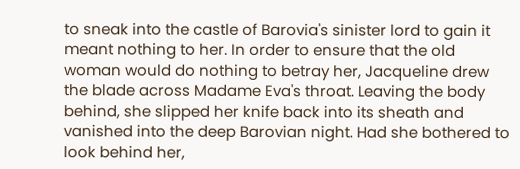to sneak into the castle of Barovia's sinister lord to gain it meant nothing to her. In order to ensure that the old woman would do nothing to betray her, Jacqueline drew the blade across Madame Eva's throat. Leaving the body behind, she slipped her knife back into its sheath and vanished into the deep Barovian night. Had she bothered to look behind her,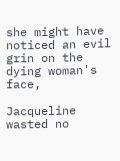she might have noticed an evil grin on the dying woman's face,

Jacqueline wasted no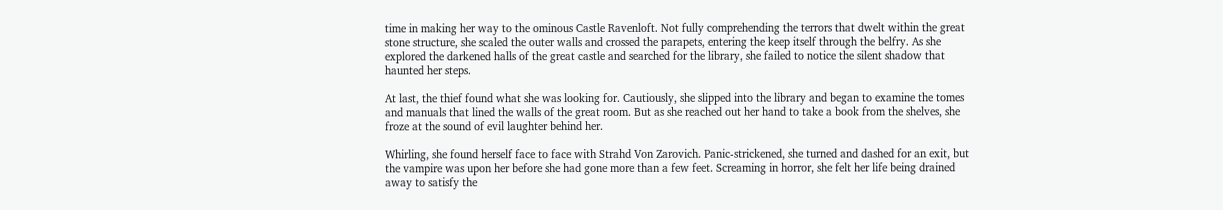time in making her way to the ominous Castle Ravenloft. Not fully comprehending the terrors that dwelt within the great stone structure, she scaled the outer walls and crossed the parapets, entering the keep itself through the belfry. As she explored the darkened halls of the great castle and searched for the library, she failed to notice the silent shadow that haunted her steps.

At last, the thief found what she was looking for. Cautiously, she slipped into the library and began to examine the tomes and manuals that lined the walls of the great room. But as she reached out her hand to take a book from the shelves, she froze at the sound of evil laughter behind her.

Whirling, she found herself face to face with Strahd Von Zarovich. Panic-strickened, she turned and dashed for an exit, but the vampire was upon her before she had gone more than a few feet. Screaming in horror, she felt her life being drained away to satisfy the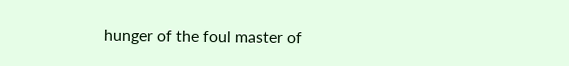hunger of the foul master of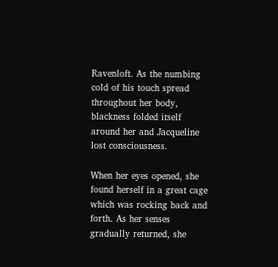Ravenloft. As the numbing cold of his touch spread throughout her body, blackness folded itself around her and Jacqueline lost consciousness.

When her eyes opened, she found herself in a great cage which was rocking back and forth. As her senses gradually returned, she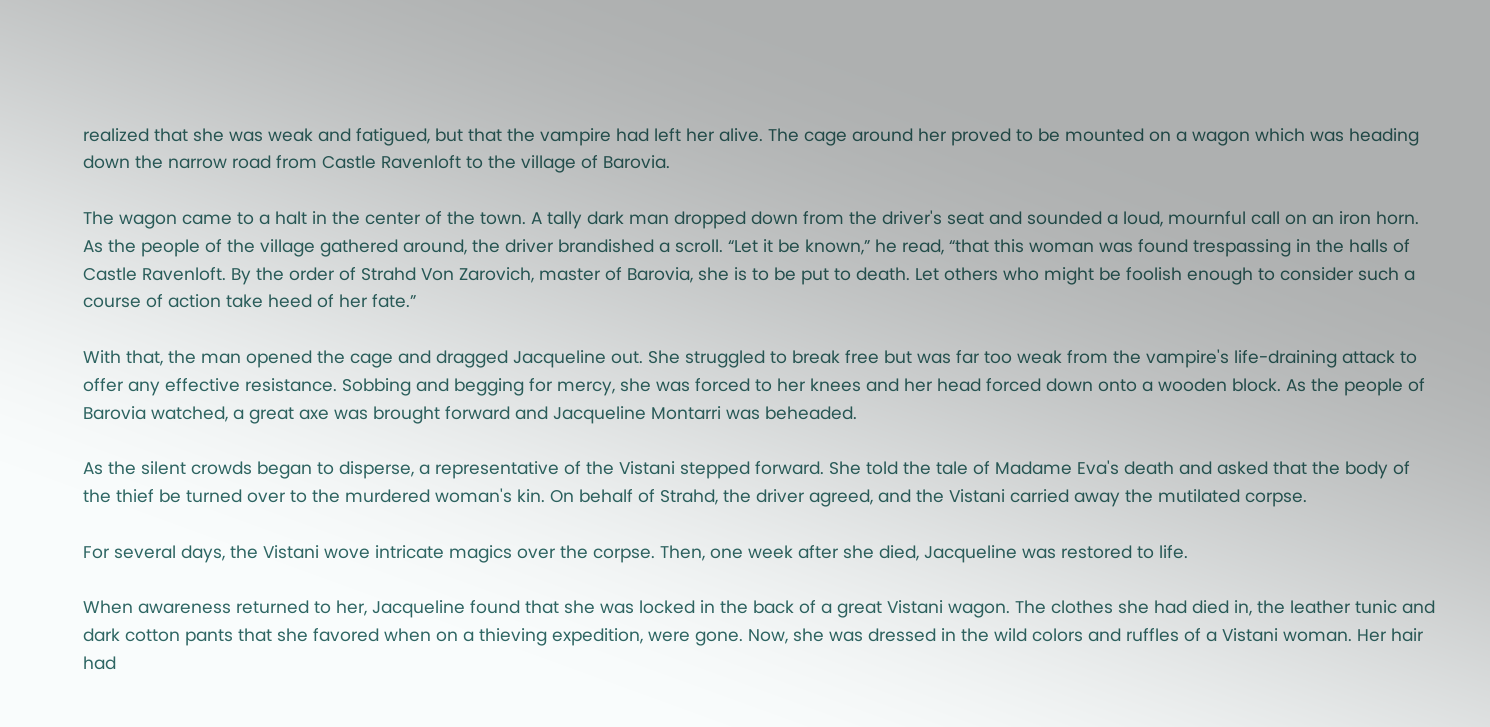realized that she was weak and fatigued, but that the vampire had left her alive. The cage around her proved to be mounted on a wagon which was heading down the narrow road from Castle Ravenloft to the village of Barovia.

The wagon came to a halt in the center of the town. A tally dark man dropped down from the driver's seat and sounded a loud, mournful call on an iron horn. As the people of the village gathered around, the driver brandished a scroll. “Let it be known,” he read, “that this woman was found trespassing in the halls of Castle Ravenloft. By the order of Strahd Von Zarovich, master of Barovia, she is to be put to death. Let others who might be foolish enough to consider such a course of action take heed of her fate.”

With that, the man opened the cage and dragged Jacqueline out. She struggled to break free but was far too weak from the vampire's life-draining attack to offer any effective resistance. Sobbing and begging for mercy, she was forced to her knees and her head forced down onto a wooden block. As the people of Barovia watched, a great axe was brought forward and Jacqueline Montarri was beheaded.

As the silent crowds began to disperse, a representative of the Vistani stepped forward. She told the tale of Madame Eva's death and asked that the body of the thief be turned over to the murdered woman's kin. On behalf of Strahd, the driver agreed, and the Vistani carried away the mutilated corpse.

For several days, the Vistani wove intricate magics over the corpse. Then, one week after she died, Jacqueline was restored to life.

When awareness returned to her, Jacqueline found that she was locked in the back of a great Vistani wagon. The clothes she had died in, the leather tunic and dark cotton pants that she favored when on a thieving expedition, were gone. Now, she was dressed in the wild colors and ruffles of a Vistani woman. Her hair had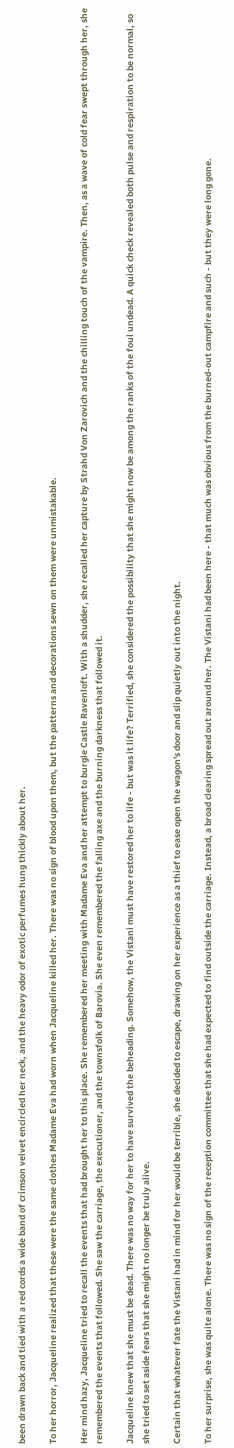been drawn back and tied with a red cords a wide band of crimson velvet encircled her neck, and the heavy odor of exotic perfumes hung thickly about her.

To her horror, Jacqueline realized that these were the same clothes Madame Eva had worn when Jacqueline killed her. There was no sign of blood upon them, but the patterns and decorations sewn on them were unmistakable.

Her mind hazy, Jacqueline tried to recall the events that had brought her to this place. She remembered her meeting with Madame Eva and her attempt to burgle Castle Ravenloft. With a shudder, she recalled her capture by Strahd Von Zarovich and the chilling touch of the vampire. Then, as a wave of cold fear swept through her, she remembered the events that followed. She saw the carriage, the executioner, and the townsfolk of Barovia. She even remembered the falling axe and the burning darkness that followed it.

Jacqueline knew that she must be dead. There was no way for her to have survived the beheading. Somehow, the Vistani must have restored her to life - but was it life? Terrified, she considered the possibility that she might now be among the ranks of the foul undead. A quick check revealed both pulse and respiration to be normal, so she tried to set aside fears that she might no longer be truly alive.

Certain that whatever fate the Vistani had in mind for her would be terrible, she decided to escape, drawing on her experience as a thief to ease open the wagon's door and slip quietly out into the night.

To her surprise, she was quite alone. There was no sign of the reception committee that she had expected to find outside the carriage. Instead, a broad clearing spread out around her. The Vistani had been here - that much was obvious from the burned-out campfire and such - but they were long gone.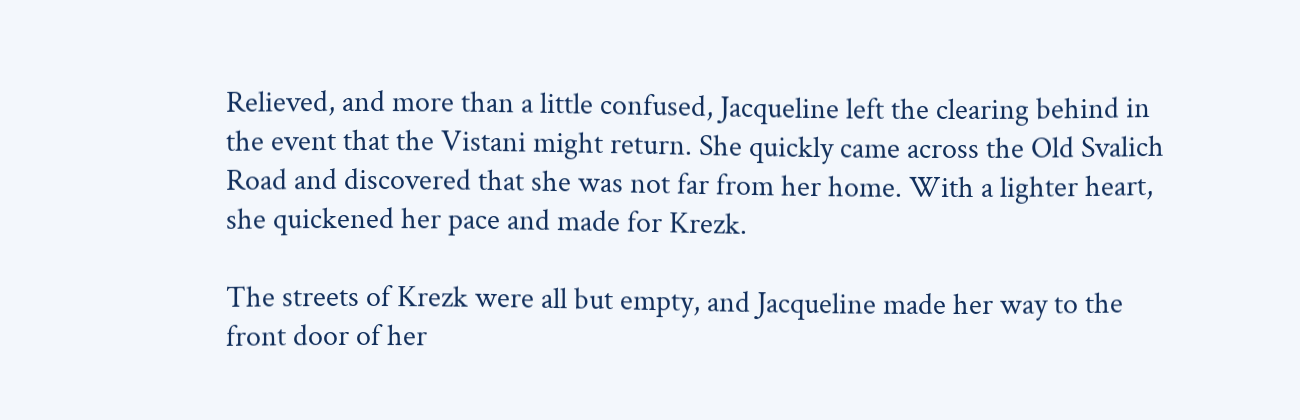Relieved, and more than a little confused, Jacqueline left the clearing behind in the event that the Vistani might return. She quickly came across the Old Svalich Road and discovered that she was not far from her home. With a lighter heart, she quickened her pace and made for Krezk.

The streets of Krezk were all but empty, and Jacqueline made her way to the front door of her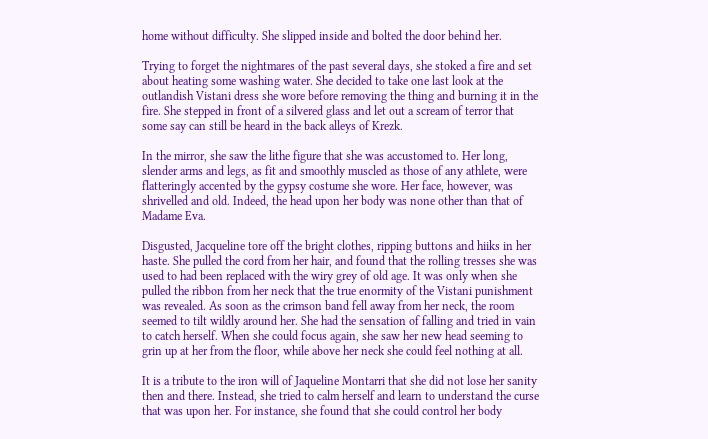home without difficulty. She slipped inside and bolted the door behind her.

Trying to forget the nightmares of the past several days, she stoked a fire and set about heating some washing water. She decided to take one last look at the outlandish Vistani dress she wore before removing the thing and burning it in the fire. She stepped in front of a silvered glass and let out a scream of terror that some say can still be heard in the back alleys of Krezk.

In the mirror, she saw the lithe figure that she was accustomed to. Her long, slender arms and legs, as fit and smoothly muscled as those of any athlete, were flatteringly accented by the gypsy costume she wore. Her face, however, was shrivelled and old. Indeed, the head upon her body was none other than that of Madame Eva.

Disgusted, Jacqueline tore off the bright clothes, ripping buttons and hiiks in her haste. She pulled the cord from her hair, and found that the rolling tresses she was used to had been replaced with the wiry grey of old age. It was only when she pulled the ribbon from her neck that the true enormity of the Vistani punishment was revealed. As soon as the crimson band fell away from her neck, the room seemed to tilt wildly around her. She had the sensation of falling and tried in vain to catch herself. When she could focus again, she saw her new head seeming to grin up at her from the floor, while above her neck she could feel nothing at all.

It is a tribute to the iron will of Jaqueline Montarri that she did not lose her sanity then and there. Instead, she tried to calm herself and learn to understand the curse that was upon her. For instance, she found that she could control her body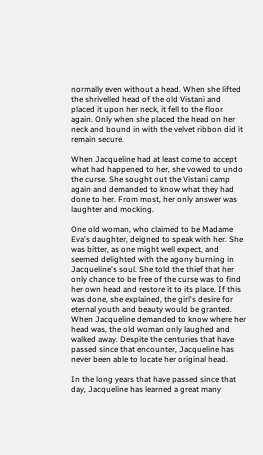normally even without a head. When she lifted the shrivelled head of the old Vistani and placed it upon her neck, it fell to the floor again. Only when she placed the head on her neck and bound in with the velvet ribbon did it remain secure.

When Jacqueline had at least come to accept what had happened to her, she vowed to undo the curse. She sought out the Vistani camp again and demanded to know what they had done to her. From most, her only answer was laughter and mocking.

One old woman, who claimed to be Madame Eva's daughter, deigned to speak with her. She was bitter, as one might well expect, and seemed delighted with the agony burning in Jacqueline's soul. She told the thief that her only chance to be free of the curse was to find her own head and restore it to its place. If this was done, she explained, the girl's desire for eternal youth and beauty would be granted. When Jacqueline demanded to know where her head was, the old woman only laughed and walked away. Despite the centuries that have passed since that encounter, Jacqueline has never been able to locate her original head.

In the long years that have passed since that day, Jacqueline has learned a great many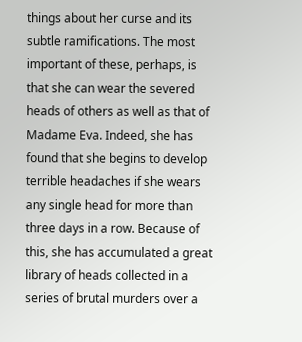things about her curse and its subtle ramifications. The most important of these, perhaps, is that she can wear the severed heads of others as well as that of Madame Eva. Indeed, she has found that she begins to develop terrible headaches if she wears any single head for more than three days in a row. Because of this, she has accumulated a great library of heads collected in a series of brutal murders over a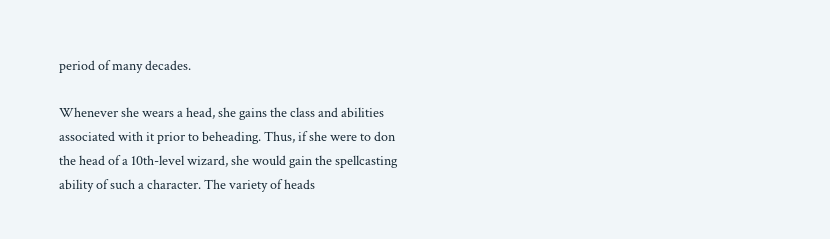period of many decades.

Whenever she wears a head, she gains the class and abilities associated with it prior to beheading. Thus, if she were to don the head of a 10th-level wizard, she would gain the spellcasting ability of such a character. The variety of heads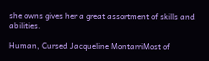she owns gives her a great assortment of skills and abilities.

Human, Cursed Jacqueline MontarriMost of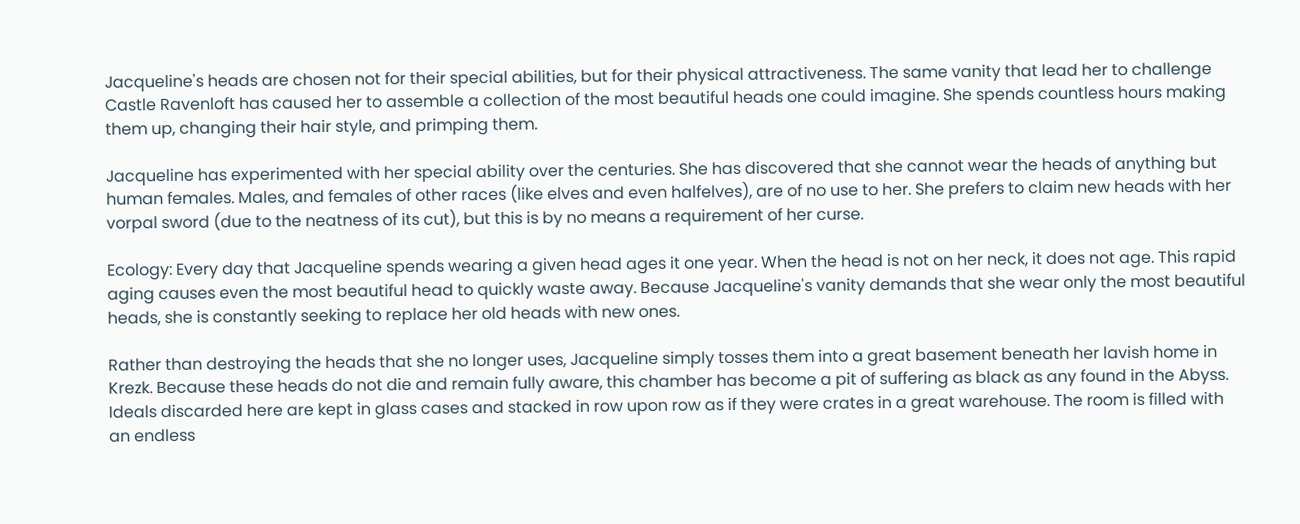Jacqueline's heads are chosen not for their special abilities, but for their physical attractiveness. The same vanity that lead her to challenge Castle Ravenloft has caused her to assemble a collection of the most beautiful heads one could imagine. She spends countless hours making them up, changing their hair style, and primping them.

Jacqueline has experimented with her special ability over the centuries. She has discovered that she cannot wear the heads of anything but human females. Males, and females of other races (like elves and even halfelves), are of no use to her. She prefers to claim new heads with her vorpal sword (due to the neatness of its cut), but this is by no means a requirement of her curse.

Ecology: Every day that Jacqueline spends wearing a given head ages it one year. When the head is not on her neck, it does not age. This rapid aging causes even the most beautiful head to quickly waste away. Because Jacqueline's vanity demands that she wear only the most beautiful heads, she is constantly seeking to replace her old heads with new ones.

Rather than destroying the heads that she no longer uses, Jacqueline simply tosses them into a great basement beneath her lavish home in Krezk. Because these heads do not die and remain fully aware, this chamber has become a pit of suffering as black as any found in the Abyss. Ideals discarded here are kept in glass cases and stacked in row upon row as if they were crates in a great warehouse. The room is filled with an endless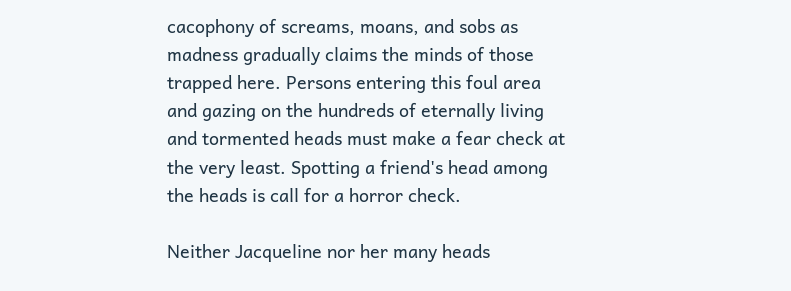cacophony of screams, moans, and sobs as madness gradually claims the minds of those trapped here. Persons entering this foul area and gazing on the hundreds of eternally living and tormented heads must make a fear check at the very least. Spotting a friend's head among the heads is call for a horror check.

Neither Jacqueline nor her many heads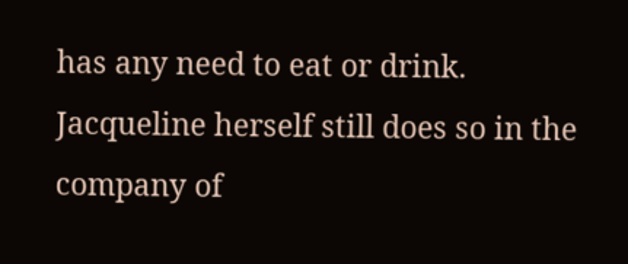has any need to eat or drink. Jacqueline herself still does so in the company of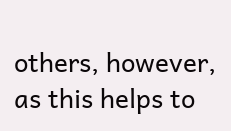others, however, as this helps to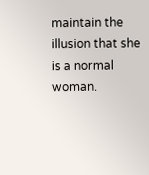maintain the illusion that she is a normal woman.